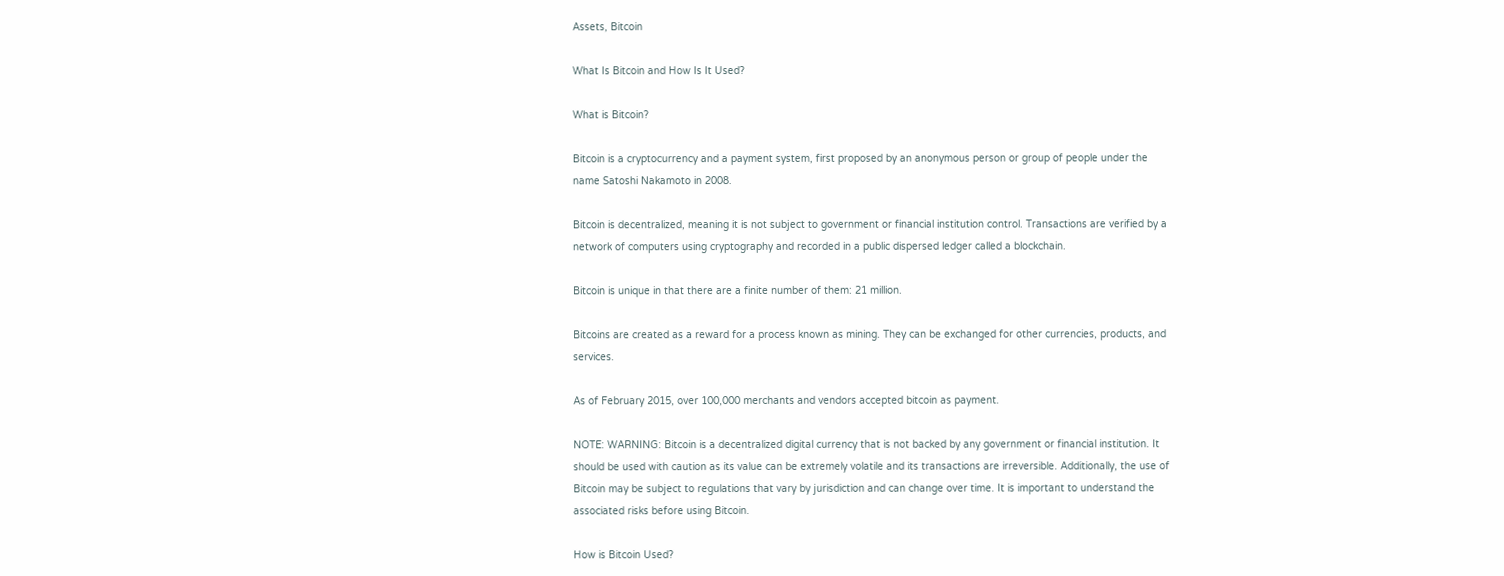Assets, Bitcoin

What Is Bitcoin and How Is It Used?

What is Bitcoin?

Bitcoin is a cryptocurrency and a payment system, first proposed by an anonymous person or group of people under the name Satoshi Nakamoto in 2008.

Bitcoin is decentralized, meaning it is not subject to government or financial institution control. Transactions are verified by a network of computers using cryptography and recorded in a public dispersed ledger called a blockchain.

Bitcoin is unique in that there are a finite number of them: 21 million.

Bitcoins are created as a reward for a process known as mining. They can be exchanged for other currencies, products, and services.

As of February 2015, over 100,000 merchants and vendors accepted bitcoin as payment.

NOTE: WARNING: Bitcoin is a decentralized digital currency that is not backed by any government or financial institution. It should be used with caution as its value can be extremely volatile and its transactions are irreversible. Additionally, the use of Bitcoin may be subject to regulations that vary by jurisdiction and can change over time. It is important to understand the associated risks before using Bitcoin.

How is Bitcoin Used?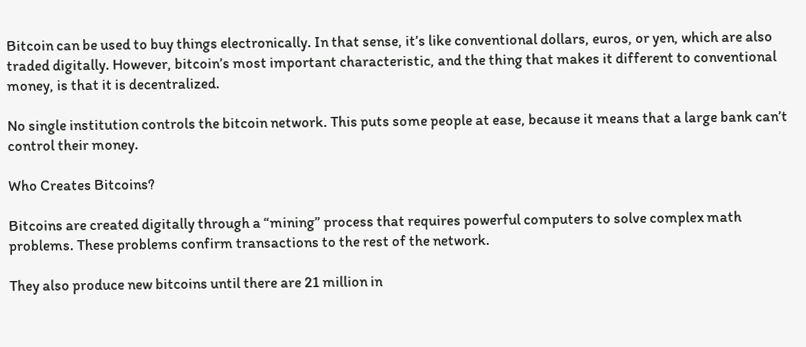Bitcoin can be used to buy things electronically. In that sense, it’s like conventional dollars, euros, or yen, which are also traded digitally. However, bitcoin’s most important characteristic, and the thing that makes it different to conventional money, is that it is decentralized.

No single institution controls the bitcoin network. This puts some people at ease, because it means that a large bank can’t control their money.

Who Creates Bitcoins?

Bitcoins are created digitally through a “mining” process that requires powerful computers to solve complex math problems. These problems confirm transactions to the rest of the network.

They also produce new bitcoins until there are 21 million in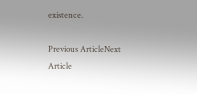existence.

Previous ArticleNext Article